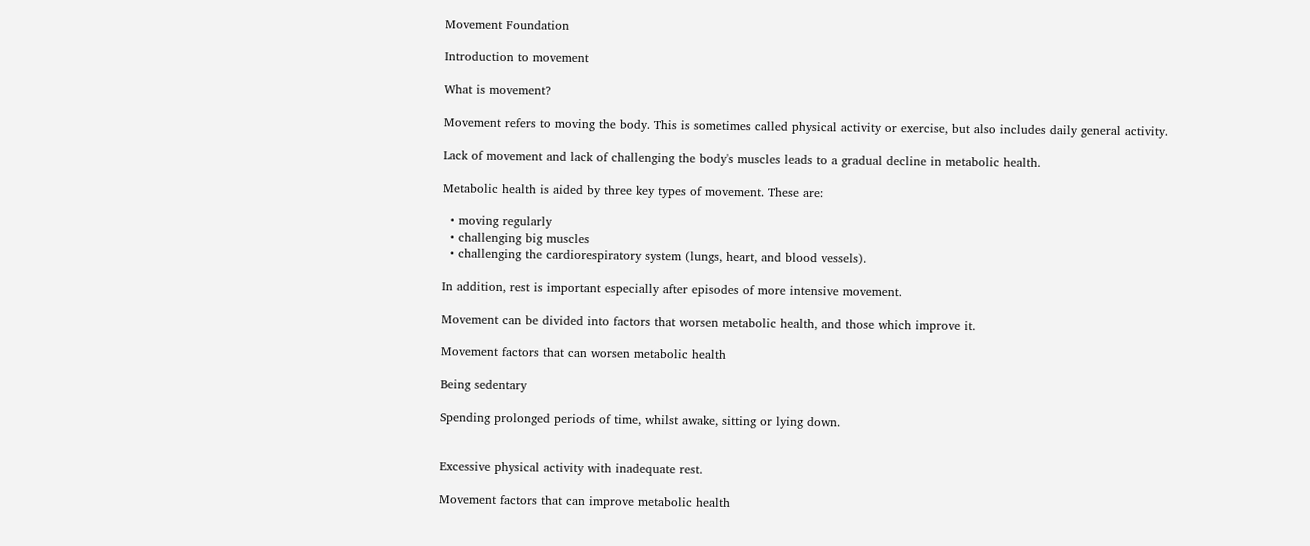Movement Foundation

Introduction to movement

What is movement?

Movement refers to moving the body. This is sometimes called physical activity or exercise, but also includes daily general activity.

Lack of movement and lack of challenging the body's muscles leads to a gradual decline in metabolic health.

Metabolic health is aided by three key types of movement. These are:

  • moving regularly
  • challenging big muscles
  • challenging the cardiorespiratory system (lungs, heart, and blood vessels).

In addition, rest is important especially after episodes of more intensive movement.

Movement can be divided into factors that worsen metabolic health, and those which improve it.

Movement factors that can worsen metabolic health

Being sedentary

Spending prolonged periods of time, whilst awake, sitting or lying down.


Excessive physical activity with inadequate rest.

Movement factors that can improve metabolic health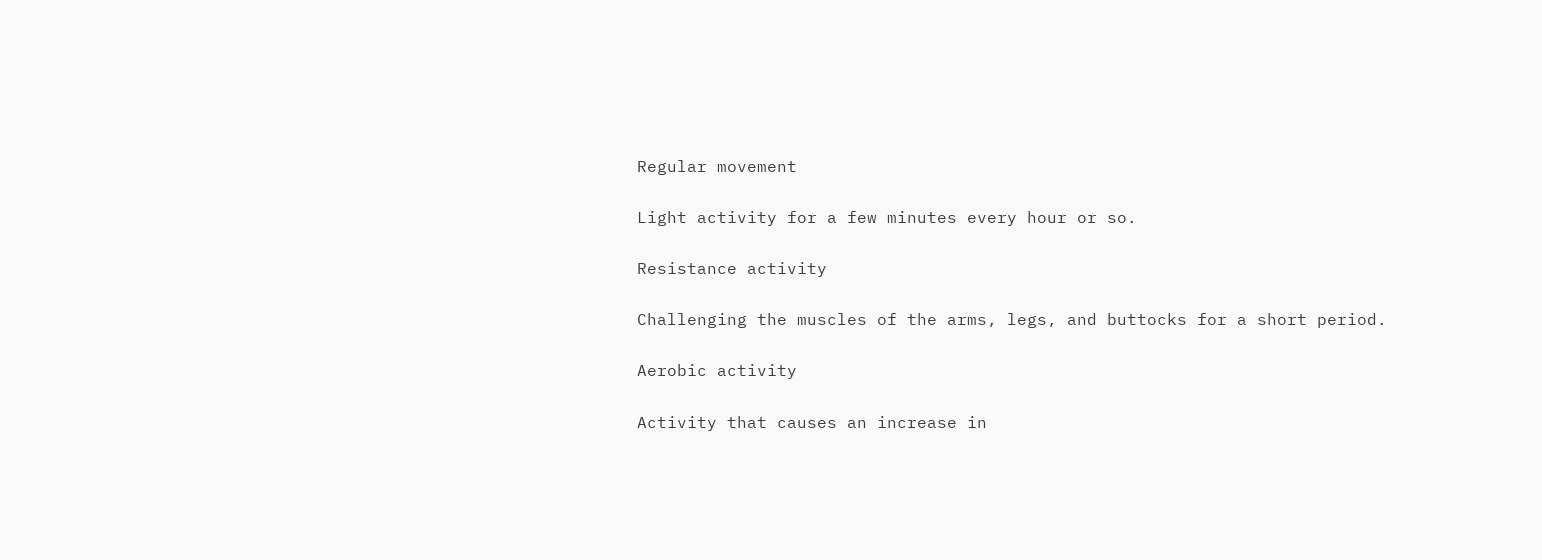Regular movement

Light activity for a few minutes every hour or so.

Resistance activity

Challenging the muscles of the arms, legs, and buttocks for a short period.

Aerobic activity

Activity that causes an increase in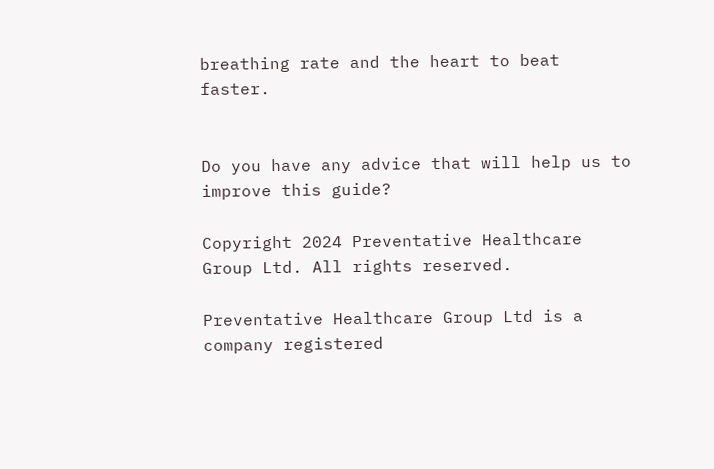breathing rate and the heart to beat faster.


Do you have any advice that will help us to improve this guide?

Copyright 2024 Preventative Healthcare Group Ltd. All rights reserved.

Preventative Healthcare Group Ltd is a company registered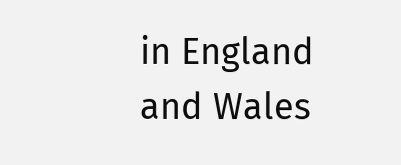in England and Wales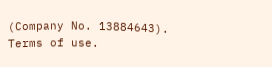(Company No. 13884643). Terms of use.